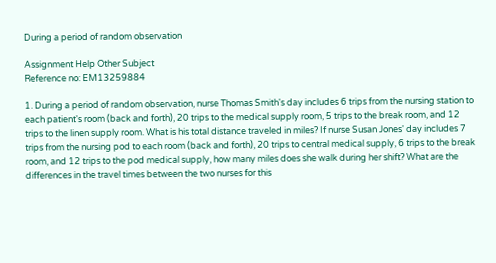During a period of random observation

Assignment Help Other Subject
Reference no: EM13259884

1. During a period of random observation, nurse Thomas Smith's day includes 6 trips from the nursing station to each patient's room (back and forth), 20 trips to the medical supply room, 5 trips to the break room, and 12 trips to the linen supply room. What is his total distance traveled in miles? If nurse Susan Jones' day includes 7 trips from the nursing pod to each room (back and forth), 20 trips to central medical supply, 6 trips to the break room, and 12 trips to the pod medical supply, how many miles does she walk during her shift? What are the differences in the travel times between the two nurses for this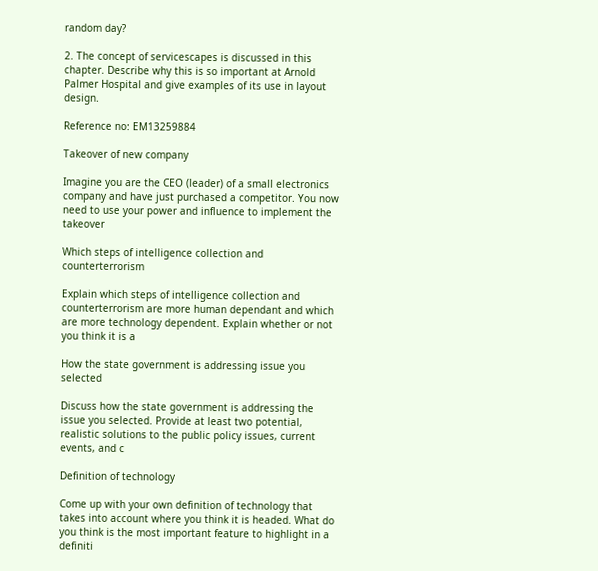random day?

2. The concept of servicescapes is discussed in this chapter. Describe why this is so important at Arnold Palmer Hospital and give examples of its use in layout design.

Reference no: EM13259884

Takeover of new company

Imagine you are the CEO (leader) of a small electronics company and have just purchased a competitor. You now need to use your power and influence to implement the takeover

Which steps of intelligence collection and counterterrorism

Explain which steps of intelligence collection and counterterrorism are more human dependant and which are more technology dependent. Explain whether or not you think it is a

How the state government is addressing issue you selected

Discuss how the state government is addressing the issue you selected. Provide at least two potential, realistic solutions to the public policy issues, current events, and c

Definition of technology

Come up with your own definition of technology that takes into account where you think it is headed. What do you think is the most important feature to highlight in a definiti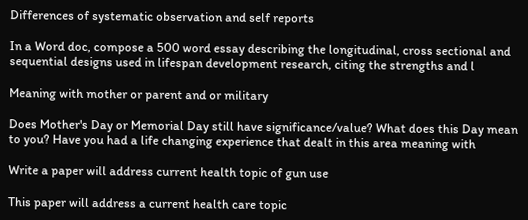Differences of systematic observation and self reports

In a Word doc, compose a 500 word essay describing the longitudinal, cross sectional and sequential designs used in lifespan development research, citing the strengths and l

Meaning with mother or parent and or military

Does Mother's Day or Memorial Day still have significance/value? What does this Day mean to you? Have you had a life changing experience that dealt in this area meaning with

Write a paper will address current health topic of gun use

This paper will address a current health care topic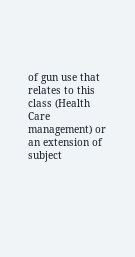of gun use that relates to this class (Health Care management) or an extension of subject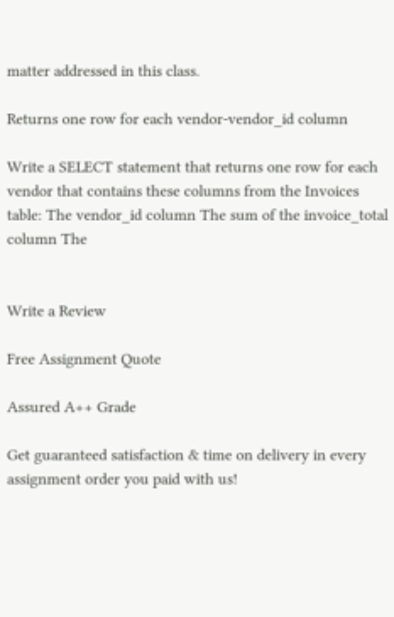matter addressed in this class.

Returns one row for each vendor-vendor_id column

Write a SELECT statement that returns one row for each vendor that contains these columns from the Invoices table: The vendor_id column The sum of the invoice_total column The


Write a Review

Free Assignment Quote

Assured A++ Grade

Get guaranteed satisfaction & time on delivery in every assignment order you paid with us!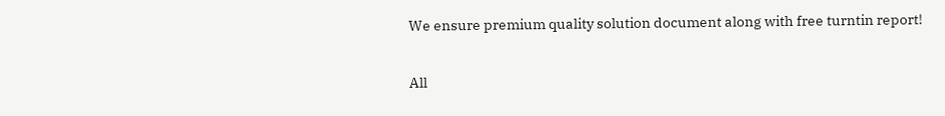We ensure premium quality solution document along with free turntin report!

All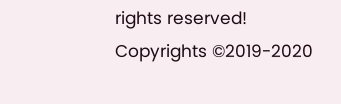rights reserved! Copyrights ©2019-2020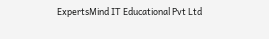ExpertsMind IT Educational Pvt Ltd